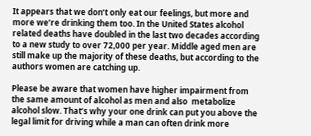It appears that we don’t only eat our feelings, but more and more we’re drinking them too. In the United States alcohol related deaths have doubled in the last two decades according to a new study to over 72,000 per year. Middle aged men are still make up the majority of these deaths, but according to the authors women are catching up.

Please be aware that women have higher impairment from the same amount of alcohol as men and also  metabolize alcohol slow. That’s why your one drink can put you above the legal limit for driving while a man can often drink more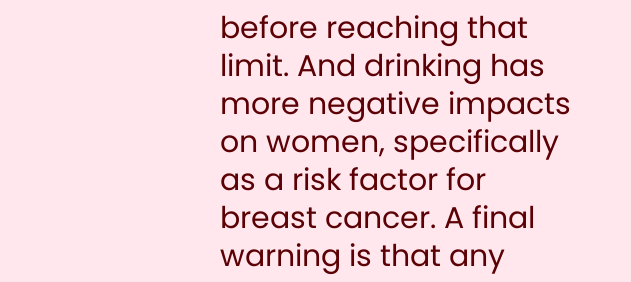before reaching that limit. And drinking has more negative impacts on women, specifically as a risk factor for breast cancer. A final warning is that any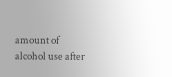amount of alcohol use after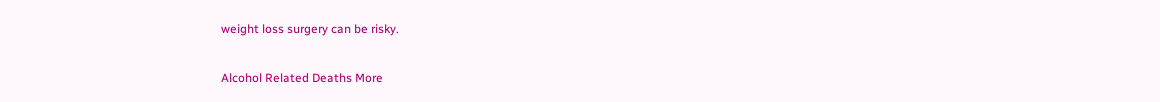weight loss surgery can be risky.

Alcohol Related Deaths More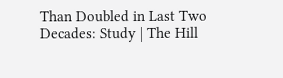Than Doubled in Last Two Decades: Study | The Hill